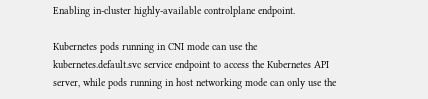Enabling in-cluster highly-available controlplane endpoint.

Kubernetes pods running in CNI mode can use the kubernetes.default.svc service endpoint to access the Kubernetes API server, while pods running in host networking mode can only use the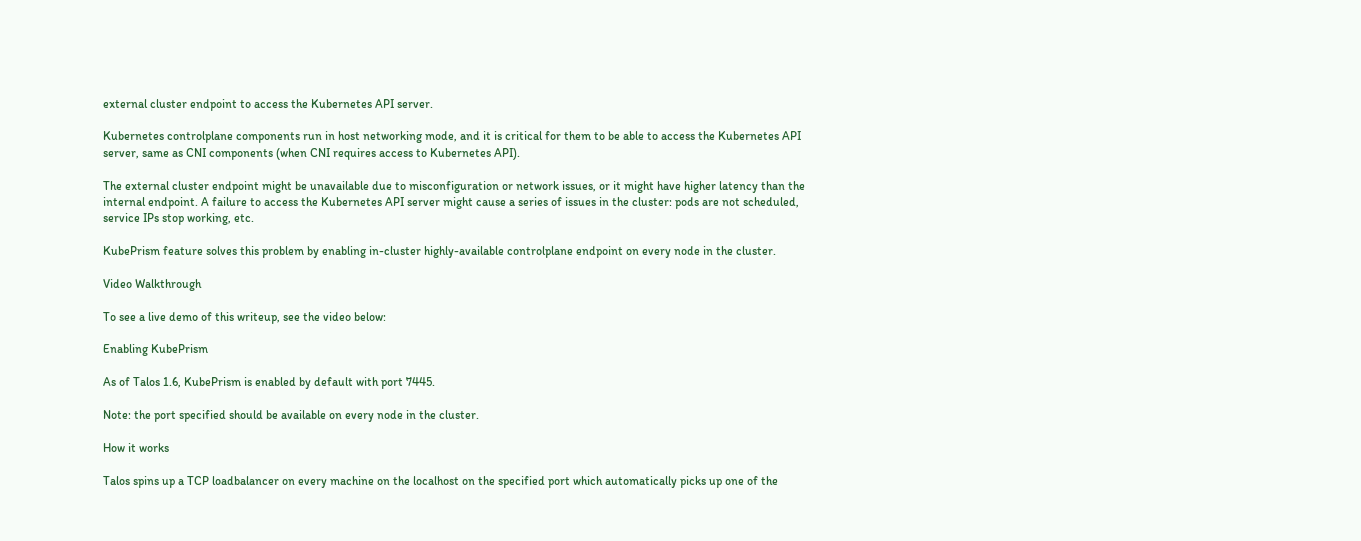external cluster endpoint to access the Kubernetes API server.

Kubernetes controlplane components run in host networking mode, and it is critical for them to be able to access the Kubernetes API server, same as CNI components (when CNI requires access to Kubernetes API).

The external cluster endpoint might be unavailable due to misconfiguration or network issues, or it might have higher latency than the internal endpoint. A failure to access the Kubernetes API server might cause a series of issues in the cluster: pods are not scheduled, service IPs stop working, etc.

KubePrism feature solves this problem by enabling in-cluster highly-available controlplane endpoint on every node in the cluster.

Video Walkthrough

To see a live demo of this writeup, see the video below:

Enabling KubePrism

As of Talos 1.6, KubePrism is enabled by default with port 7445.

Note: the port specified should be available on every node in the cluster.

How it works

Talos spins up a TCP loadbalancer on every machine on the localhost on the specified port which automatically picks up one of the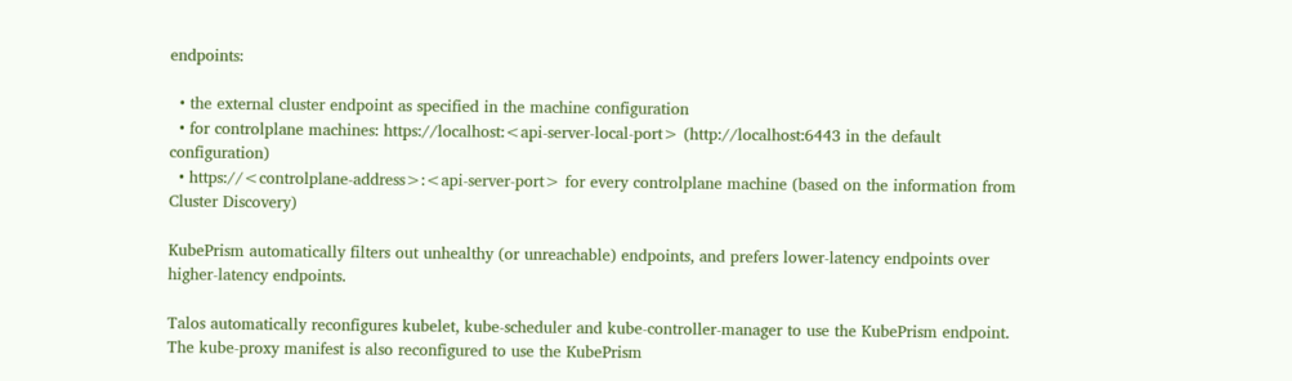endpoints:

  • the external cluster endpoint as specified in the machine configuration
  • for controlplane machines: https://localhost:<api-server-local-port> (http://localhost:6443 in the default configuration)
  • https://<controlplane-address>:<api-server-port> for every controlplane machine (based on the information from Cluster Discovery)

KubePrism automatically filters out unhealthy (or unreachable) endpoints, and prefers lower-latency endpoints over higher-latency endpoints.

Talos automatically reconfigures kubelet, kube-scheduler and kube-controller-manager to use the KubePrism endpoint. The kube-proxy manifest is also reconfigured to use the KubePrism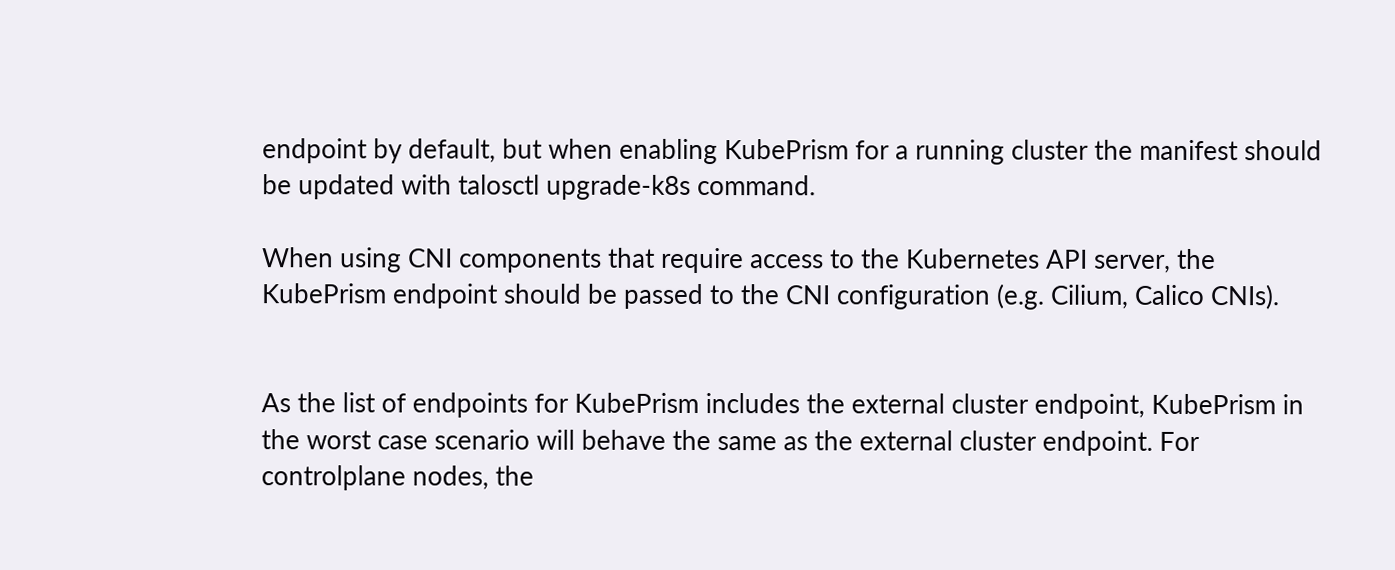endpoint by default, but when enabling KubePrism for a running cluster the manifest should be updated with talosctl upgrade-k8s command.

When using CNI components that require access to the Kubernetes API server, the KubePrism endpoint should be passed to the CNI configuration (e.g. Cilium, Calico CNIs).


As the list of endpoints for KubePrism includes the external cluster endpoint, KubePrism in the worst case scenario will behave the same as the external cluster endpoint. For controlplane nodes, the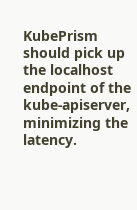KubePrism should pick up the localhost endpoint of the kube-apiserver, minimizing the latency.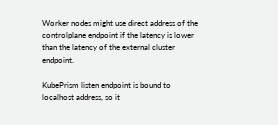Worker nodes might use direct address of the controlplane endpoint if the latency is lower than the latency of the external cluster endpoint.

KubePrism listen endpoint is bound to localhost address, so it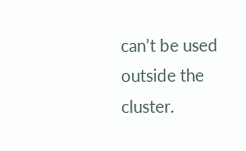can’t be used outside the cluster.